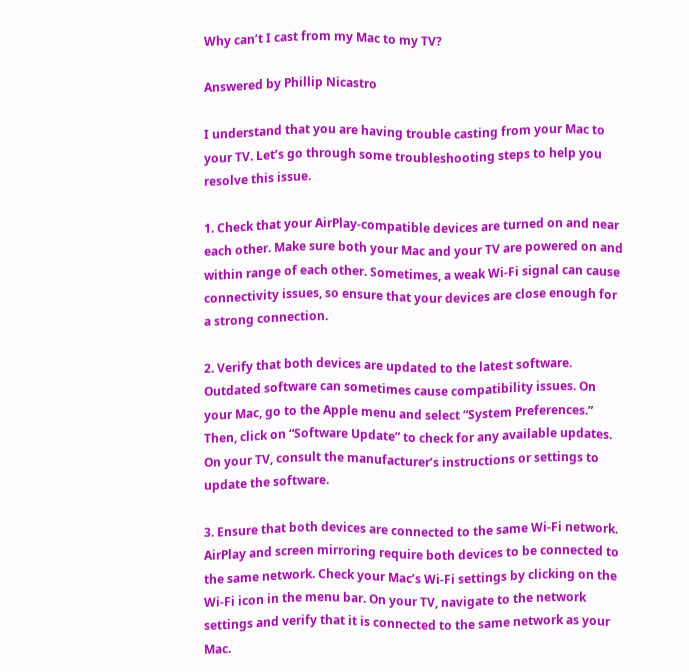Why can’t I cast from my Mac to my TV?

Answered by Phillip Nicastro

I understand that you are having trouble casting from your Mac to your TV. Let’s go through some troubleshooting steps to help you resolve this issue.

1. Check that your AirPlay-compatible devices are turned on and near each other. Make sure both your Mac and your TV are powered on and within range of each other. Sometimes, a weak Wi-Fi signal can cause connectivity issues, so ensure that your devices are close enough for a strong connection.

2. Verify that both devices are updated to the latest software. Outdated software can sometimes cause compatibility issues. On your Mac, go to the Apple menu and select “System Preferences.” Then, click on “Software Update” to check for any available updates. On your TV, consult the manufacturer’s instructions or settings to update the software.

3. Ensure that both devices are connected to the same Wi-Fi network. AirPlay and screen mirroring require both devices to be connected to the same network. Check your Mac’s Wi-Fi settings by clicking on the Wi-Fi icon in the menu bar. On your TV, navigate to the network settings and verify that it is connected to the same network as your Mac.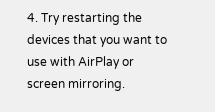4. Try restarting the devices that you want to use with AirPlay or screen mirroring.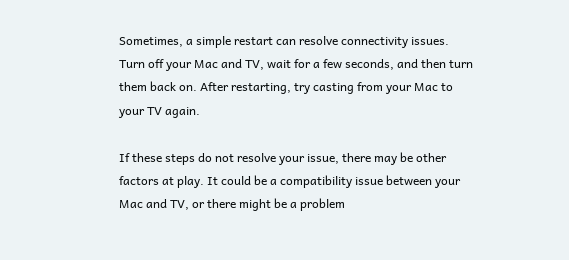Sometimes, a simple restart can resolve connectivity issues. Turn off your Mac and TV, wait for a few seconds, and then turn them back on. After restarting, try casting from your Mac to your TV again.

If these steps do not resolve your issue, there may be other factors at play. It could be a compatibility issue between your Mac and TV, or there might be a problem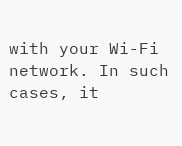with your Wi-Fi network. In such cases, it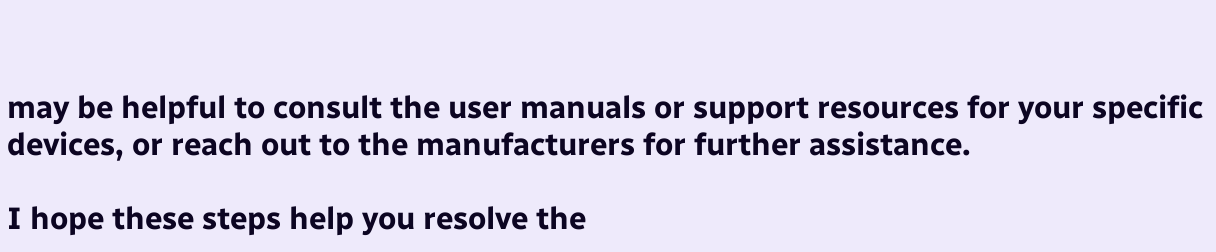may be helpful to consult the user manuals or support resources for your specific devices, or reach out to the manufacturers for further assistance.

I hope these steps help you resolve the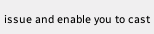issue and enable you to cast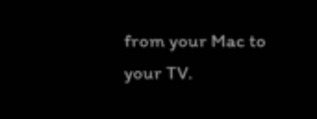from your Mac to your TV.